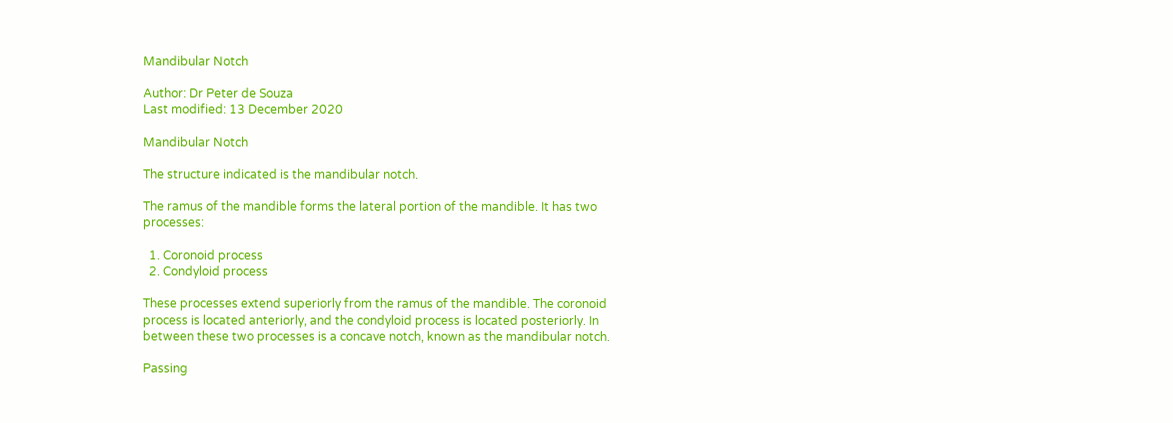Mandibular Notch

Author: Dr Peter de Souza
Last modified: 13 December 2020

Mandibular Notch

The structure indicated is the mandibular notch.

The ramus of the mandible forms the lateral portion of the mandible. It has two processes:

  1. Coronoid process
  2. Condyloid process

These processes extend superiorly from the ramus of the mandible. The coronoid process is located anteriorly, and the condyloid process is located posteriorly. In between these two processes is a concave notch, known as the mandibular notch.

Passing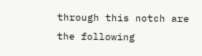through this notch are the following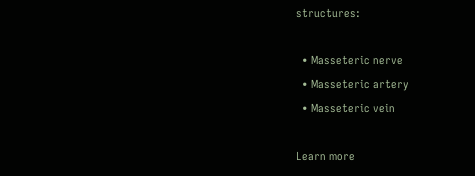structures:

  • Masseteric nerve
  • Masseteric artery
  • Masseteric vein

Learn more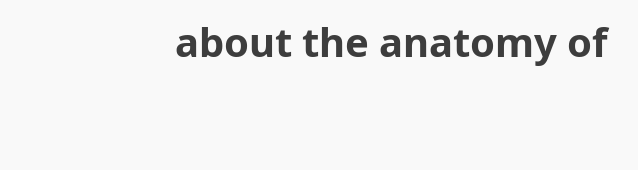about the anatomy of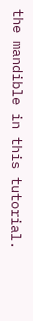the mandible in this tutorial.